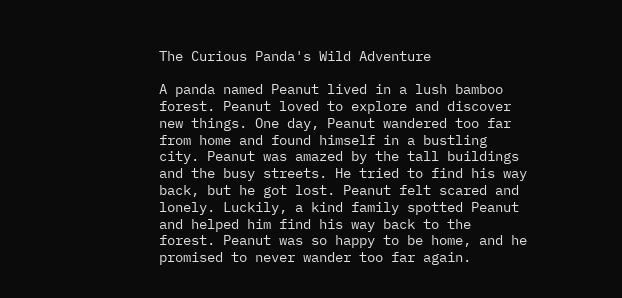The Curious Panda's Wild Adventure

A panda named Peanut lived in a lush bamboo forest. Peanut loved to explore and discover new things. One day, Peanut wandered too far from home and found himself in a bustling city. Peanut was amazed by the tall buildings and the busy streets. He tried to find his way back, but he got lost. Peanut felt scared and lonely. Luckily, a kind family spotted Peanut and helped him find his way back to the forest. Peanut was so happy to be home, and he promised to never wander too far again.